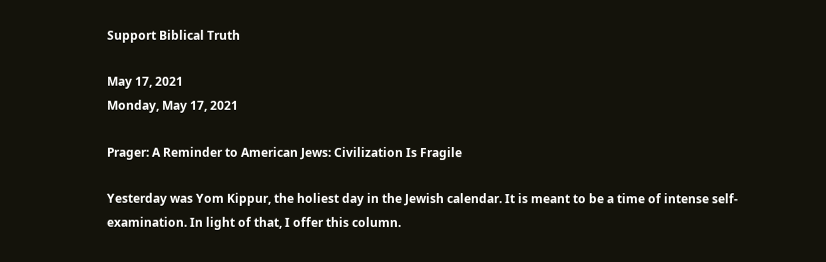Support Biblical Truth

May 17, 2021
Monday, May 17, 2021

Prager: A Reminder to American Jews: Civilization Is Fragile

Yesterday was Yom Kippur, the holiest day in the Jewish calendar. It is meant to be a time of intense self-examination. In light of that, I offer this column.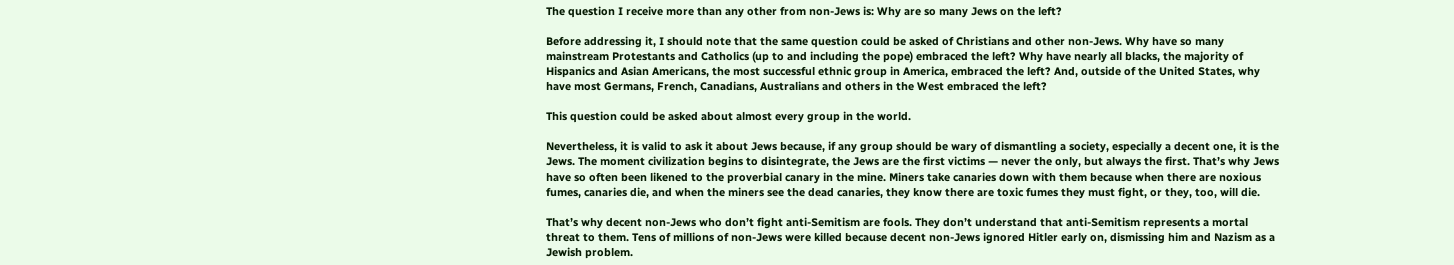The question I receive more than any other from non-Jews is: Why are so many Jews on the left?

Before addressing it, I should note that the same question could be asked of Christians and other non-Jews. Why have so many mainstream Protestants and Catholics (up to and including the pope) embraced the left? Why have nearly all blacks, the majority of Hispanics and Asian Americans, the most successful ethnic group in America, embraced the left? And, outside of the United States, why have most Germans, French, Canadians, Australians and others in the West embraced the left?

This question could be asked about almost every group in the world.

Nevertheless, it is valid to ask it about Jews because, if any group should be wary of dismantling a society, especially a decent one, it is the Jews. The moment civilization begins to disintegrate, the Jews are the first victims — never the only, but always the first. That’s why Jews have so often been likened to the proverbial canary in the mine. Miners take canaries down with them because when there are noxious fumes, canaries die, and when the miners see the dead canaries, they know there are toxic fumes they must fight, or they, too, will die.

That’s why decent non-Jews who don’t fight anti-Semitism are fools. They don’t understand that anti-Semitism represents a mortal threat to them. Tens of millions of non-Jews were killed because decent non-Jews ignored Hitler early on, dismissing him and Nazism as a Jewish problem.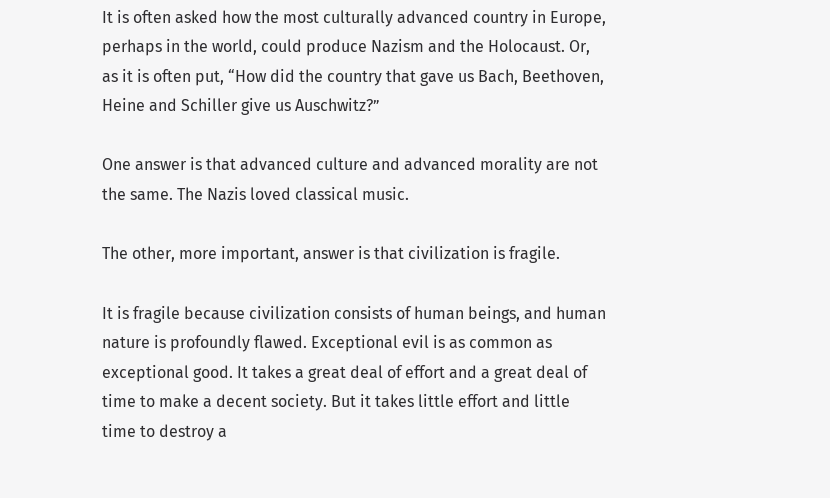It is often asked how the most culturally advanced country in Europe, perhaps in the world, could produce Nazism and the Holocaust. Or, as it is often put, “How did the country that gave us Bach, Beethoven, Heine and Schiller give us Auschwitz?”

One answer is that advanced culture and advanced morality are not the same. The Nazis loved classical music.

The other, more important, answer is that civilization is fragile.

It is fragile because civilization consists of human beings, and human nature is profoundly flawed. Exceptional evil is as common as exceptional good. It takes a great deal of effort and a great deal of time to make a decent society. But it takes little effort and little time to destroy a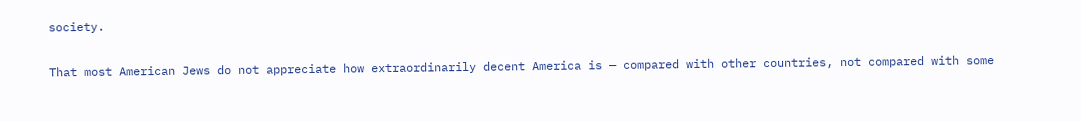society.

That most American Jews do not appreciate how extraordinarily decent America is — compared with other countries, not compared with some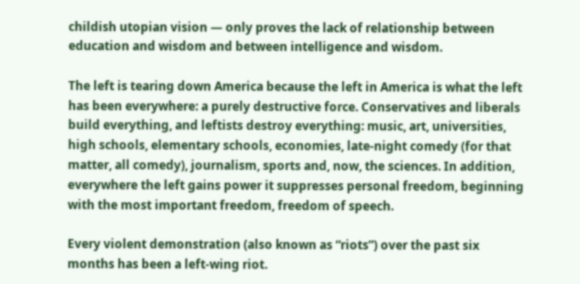childish utopian vision — only proves the lack of relationship between education and wisdom and between intelligence and wisdom.

The left is tearing down America because the left in America is what the left has been everywhere: a purely destructive force. Conservatives and liberals build everything, and leftists destroy everything: music, art, universities, high schools, elementary schools, economies, late-night comedy (for that matter, all comedy), journalism, sports and, now, the sciences. In addition, everywhere the left gains power it suppresses personal freedom, beginning with the most important freedom, freedom of speech.

Every violent demonstration (also known as “riots”) over the past six months has been a left-wing riot.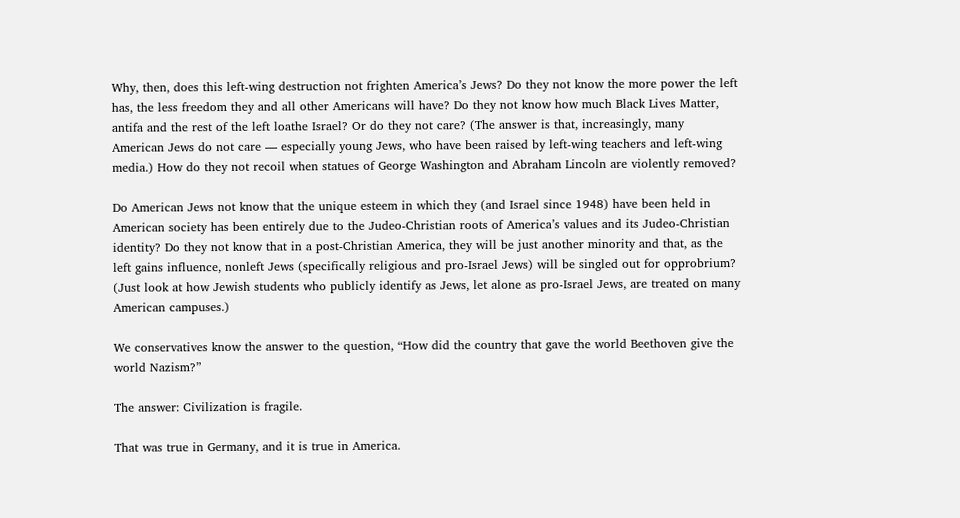Why, then, does this left-wing destruction not frighten America’s Jews? Do they not know the more power the left has, the less freedom they and all other Americans will have? Do they not know how much Black Lives Matter, antifa and the rest of the left loathe Israel? Or do they not care? (The answer is that, increasingly, many American Jews do not care — especially young Jews, who have been raised by left-wing teachers and left-wing media.) How do they not recoil when statues of George Washington and Abraham Lincoln are violently removed?

Do American Jews not know that the unique esteem in which they (and Israel since 1948) have been held in American society has been entirely due to the Judeo-Christian roots of America’s values and its Judeo-Christian identity? Do they not know that in a post-Christian America, they will be just another minority and that, as the left gains influence, nonleft Jews (specifically religious and pro-Israel Jews) will be singled out for opprobrium? (Just look at how Jewish students who publicly identify as Jews, let alone as pro-Israel Jews, are treated on many American campuses.)

We conservatives know the answer to the question, “How did the country that gave the world Beethoven give the world Nazism?”

The answer: Civilization is fragile.

That was true in Germany, and it is true in America.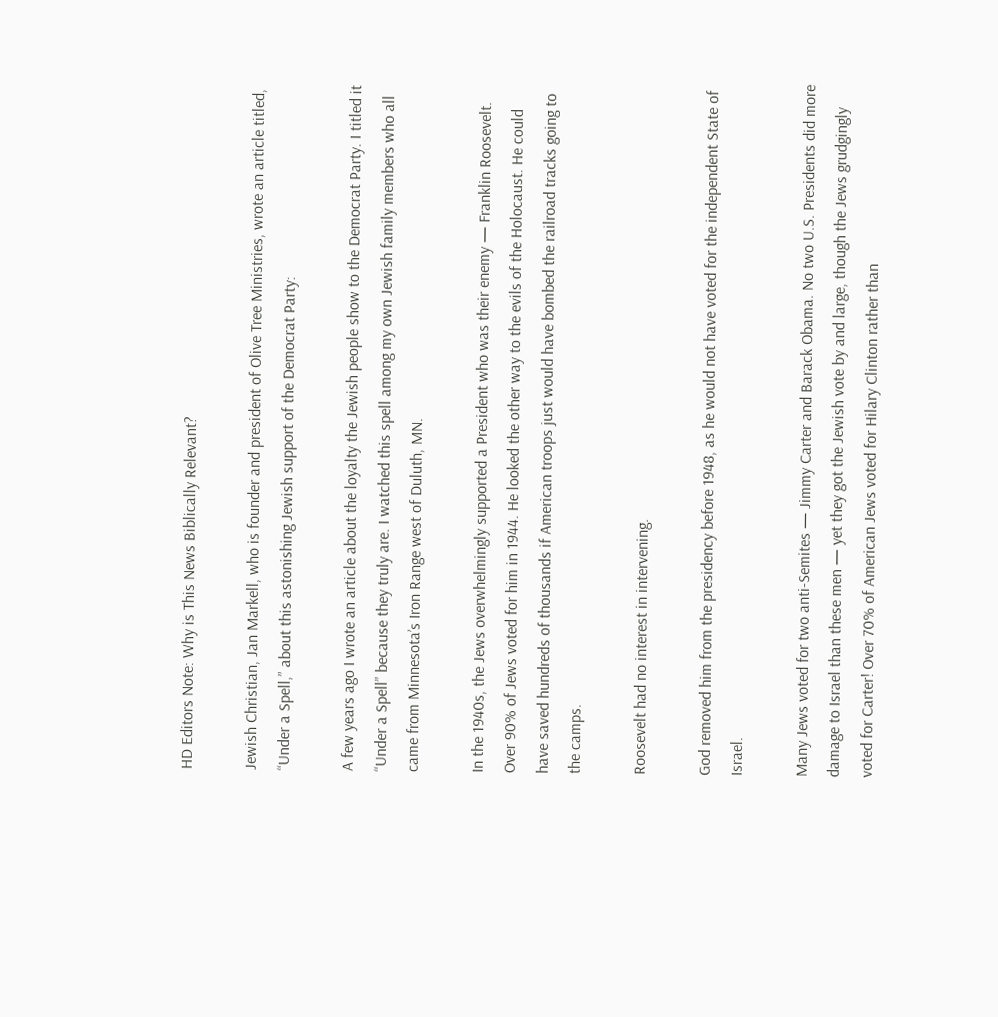HD Editors Note: Why is This News Biblically Relevant?

Jewish Christian, Jan Markell, who is founder and president of Olive Tree Ministries, wrote an article titled, “Under a Spell,” about this astonishing Jewish support of the Democrat Party:

A few years ago I wrote an article about the loyalty the Jewish people show to the Democrat Party. I titled it “Under a Spell” because they truly are. I watched this spell among my own Jewish family members who all came from Minnesota’s Iron Range west of Duluth, MN.

In the 1940s, the Jews overwhelmingly supported a President who was their enemy — Franklin Roosevelt. Over 90% of Jews voted for him in 1944. He looked the other way to the evils of the Holocaust. He could have saved hundreds of thousands if American troops just would have bombed the railroad tracks going to the camps.

Roosevelt had no interest in intervening.

God removed him from the presidency before 1948, as he would not have voted for the independent State of Israel.

Many Jews voted for two anti-Semites — Jimmy Carter and Barack Obama. No two U.S. Presidents did more damage to Israel than these men — yet they got the Jewish vote by and large, though the Jews grudgingly voted for Carter! Over 70% of American Jews voted for Hilary Clinton rather than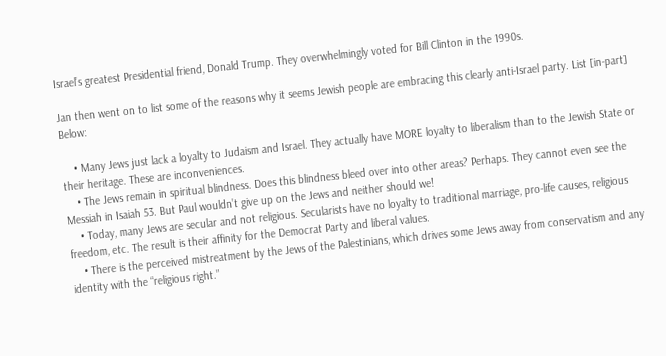Israel’s greatest Presidential friend, Donald Trump. They overwhelmingly voted for Bill Clinton in the 1990s.

Jan then went on to list some of the reasons why it seems Jewish people are embracing this clearly anti-Israel party. List [in-part] Below:

    • Many Jews just lack a loyalty to Judaism and Israel. They actually have MORE loyalty to liberalism than to the Jewish State or their heritage. These are inconveniences.
    • The Jews remain in spiritual blindness. Does this blindness bleed over into other areas? Perhaps. They cannot even see the Messiah in Isaiah 53. But Paul wouldn’t give up on the Jews and neither should we!
    • Today, many Jews are secular and not religious. Secularists have no loyalty to traditional marriage, pro-life causes, religious freedom, etc. The result is their affinity for the Democrat Party and liberal values.
    • There is the perceived mistreatment by the Jews of the Palestinians, which drives some Jews away from conservatism and any identity with the “religious right.”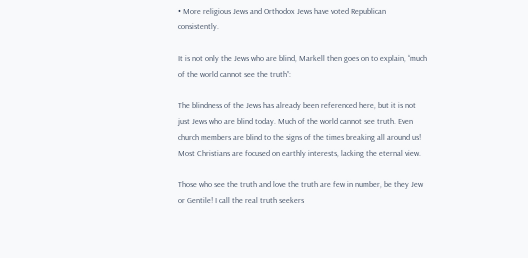• More religious Jews and Orthodox Jews have voted Republican consistently.

It is not only the Jews who are blind, Markell then goes on to explain, “much of the world cannot see the truth”:

The blindness of the Jews has already been referenced here, but it is not just Jews who are blind today. Much of the world cannot see truth. Even church members are blind to the signs of the times breaking all around us! Most Christians are focused on earthly interests, lacking the eternal view.

Those who see the truth and love the truth are few in number, be they Jew or Gentile! I call the real truth seekers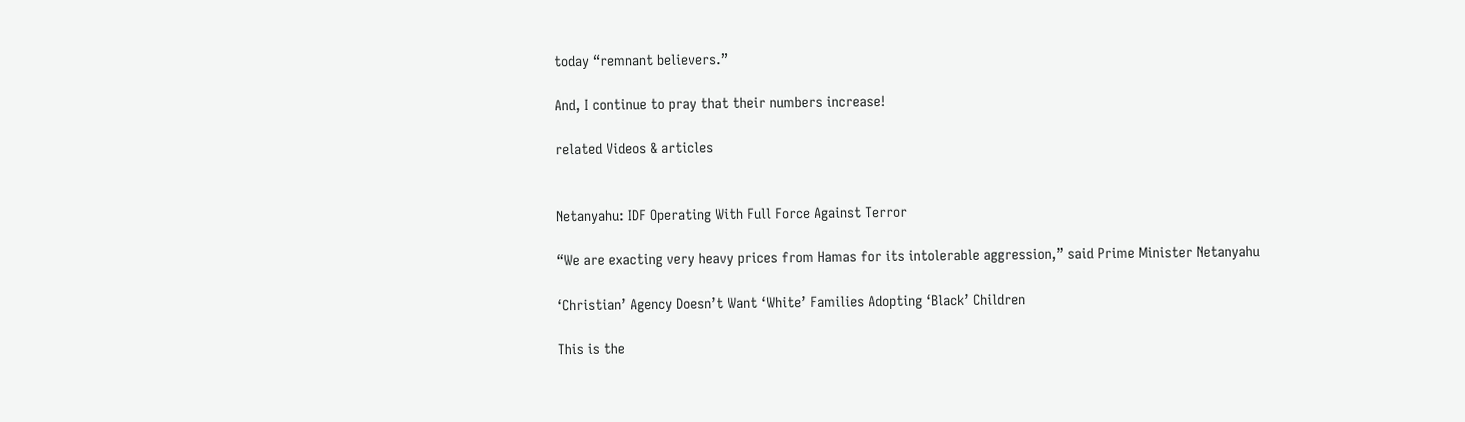today “remnant believers.”

And, I continue to pray that their numbers increase!

related Videos & articles


Netanyahu: IDF Operating With Full Force Against Terror

“We are exacting very heavy prices from Hamas for its intolerable aggression,” said Prime Minister Netanyahu

‘Christian’ Agency Doesn’t Want ‘White’ Families Adopting ‘Black’ Children

This is the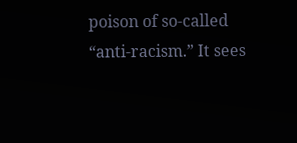poison of so-called “anti-racism.” It sees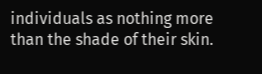individuals as nothing more than the shade of their skin.